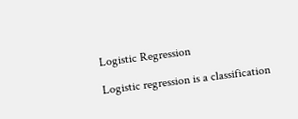Logistic Regression

Logistic regression is a classification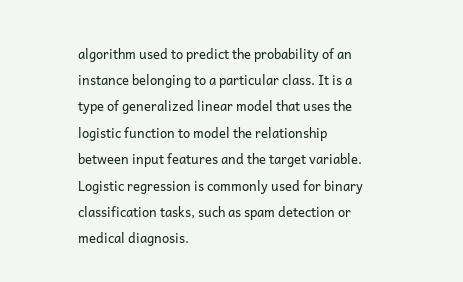algorithm used to predict the probability of an instance belonging to a particular class. It is a type of generalized linear model that uses the logistic function to model the relationship between input features and the target variable. Logistic regression is commonly used for binary classification tasks, such as spam detection or medical diagnosis.